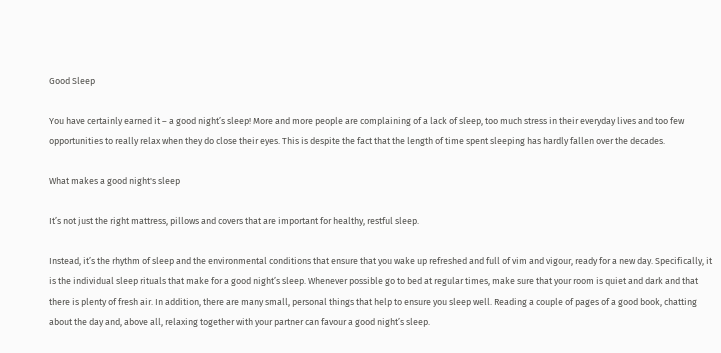Good Sleep

You have certainly earned it – a good night’s sleep! More and more people are complaining of a lack of sleep, too much stress in their everyday lives and too few opportunities to really relax when they do close their eyes. This is despite the fact that the length of time spent sleeping has hardly fallen over the decades.

What makes a good night's sleep

It’s not just the right mattress, pillows and covers that are important for healthy, restful sleep.

Instead, it’s the rhythm of sleep and the environmental conditions that ensure that you wake up refreshed and full of vim and vigour, ready for a new day. Specifically, it is the individual sleep rituals that make for a good night’s sleep. Whenever possible go to bed at regular times, make sure that your room is quiet and dark and that there is plenty of fresh air. In addition, there are many small, personal things that help to ensure you sleep well. Reading a couple of pages of a good book, chatting about the day and, above all, relaxing together with your partner can favour a good night’s sleep.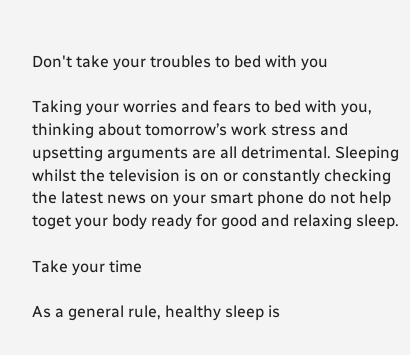Don't take your troubles to bed with you

Taking your worries and fears to bed with you, thinking about tomorrow’s work stress and upsetting arguments are all detrimental. Sleeping whilst the television is on or constantly checking the latest news on your smart phone do not help toget your body ready for good and relaxing sleep.

Take your time

As a general rule, healthy sleep is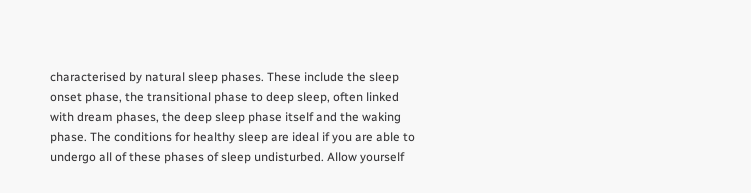characterised by natural sleep phases. These include the sleep onset phase, the transitional phase to deep sleep, often linked with dream phases, the deep sleep phase itself and the waking phase. The conditions for healthy sleep are ideal if you are able to undergo all of these phases of sleep undisturbed. Allow yourself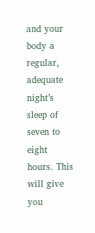and your body a regular, adequate night’s sleep of seven to eight hours. This will give you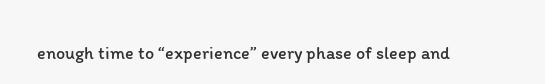enough time to “experience” every phase of sleep and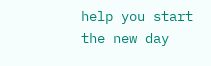help you start the new day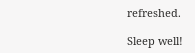refreshed.

Sleep well!